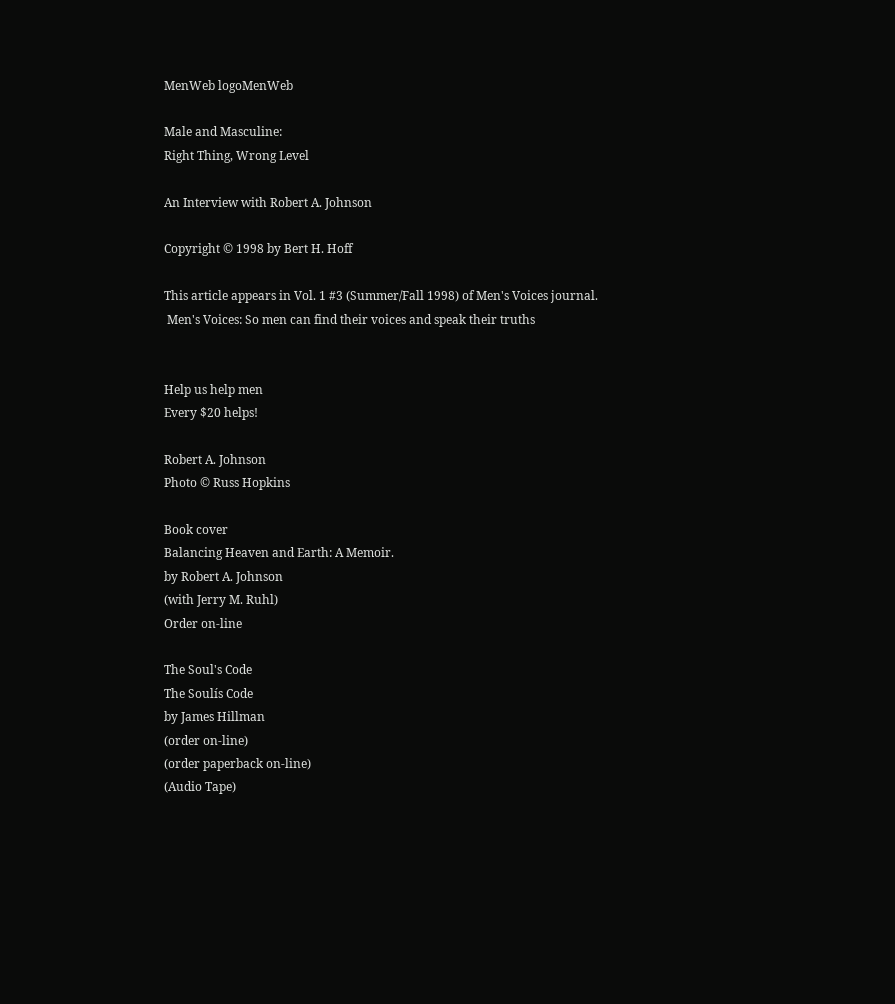MenWeb logoMenWeb

Male and Masculine:
Right Thing, Wrong Level

An Interview with Robert A. Johnson

Copyright © 1998 by Bert H. Hoff

This article appears in Vol. 1 #3 (Summer/Fall 1998) of Men's Voices journal.
 Men's Voices: So men can find their voices and speak their truths


Help us help men
Every $20 helps!

Robert A. Johnson
Photo © Russ Hopkins

Book cover
Balancing Heaven and Earth: A Memoir.
by Robert A. Johnson
(with Jerry M. Ruhl)
Order on-line

The Soul's Code
The Soulís Code
by James Hillman
(order on-line)
(order paperback on-line)
(Audio Tape)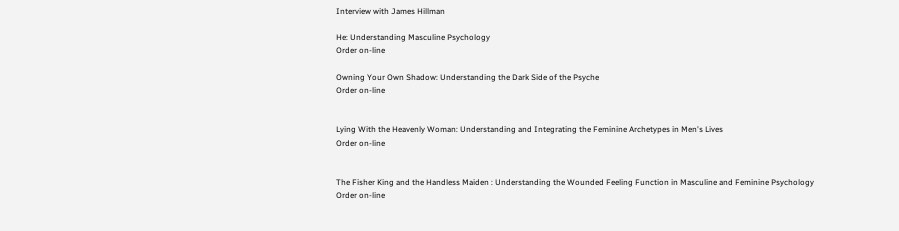Interview with James Hillman

He: Understanding Masculine Psychology
Order on-line

Owning Your Own Shadow: Understanding the Dark Side of the Psyche
Order on-line


Lying With the Heavenly Woman: Understanding and Integrating the Feminine Archetypes in Men's Lives
Order on-line


The Fisher King and the Handless Maiden : Understanding the Wounded Feeling Function in Masculine and Feminine Psychology
Order on-line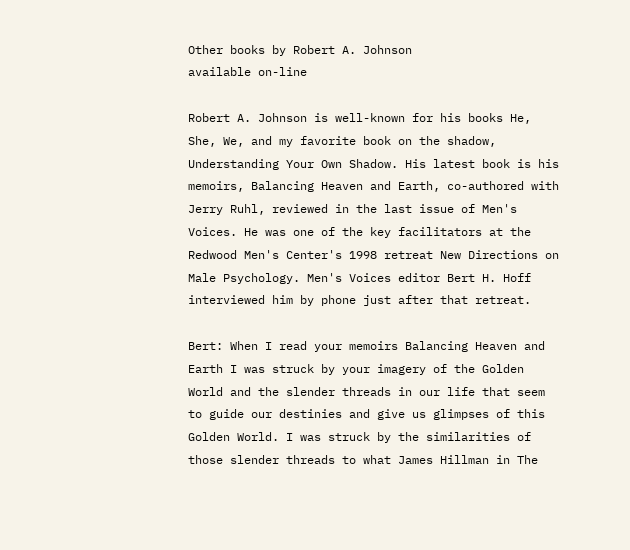Other books by Robert A. Johnson
available on-line

Robert A. Johnson is well-known for his books He, She, We, and my favorite book on the shadow, Understanding Your Own Shadow. His latest book is his memoirs, Balancing Heaven and Earth, co-authored with Jerry Ruhl, reviewed in the last issue of Men's Voices. He was one of the key facilitators at the Redwood Men's Center's 1998 retreat New Directions on Male Psychology. Men's Voices editor Bert H. Hoff interviewed him by phone just after that retreat.

Bert: When I read your memoirs Balancing Heaven and Earth I was struck by your imagery of the Golden World and the slender threads in our life that seem to guide our destinies and give us glimpses of this Golden World. I was struck by the similarities of those slender threads to what James Hillman in The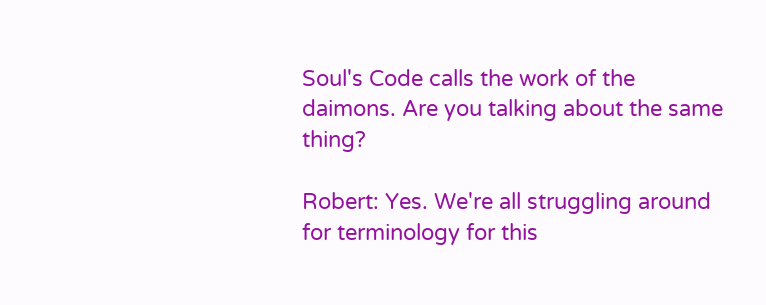Soul's Code calls the work of the daimons. Are you talking about the same thing?

Robert: Yes. We're all struggling around for terminology for this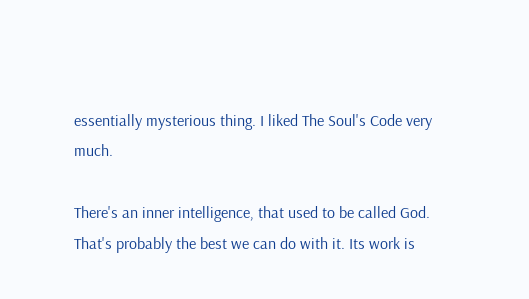essentially mysterious thing. I liked The Soul's Code very much.

There's an inner intelligence, that used to be called God. That's probably the best we can do with it. Its work is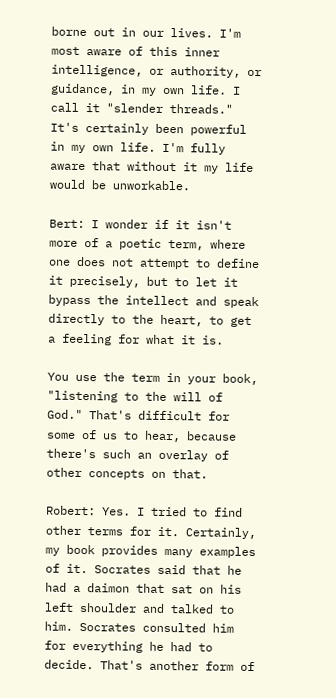borne out in our lives. I'm most aware of this inner intelligence, or authority, or guidance, in my own life. I call it "slender threads." It's certainly been powerful in my own life. I'm fully aware that without it my life would be unworkable.

Bert: I wonder if it isn't more of a poetic term, where one does not attempt to define it precisely, but to let it bypass the intellect and speak directly to the heart, to get a feeling for what it is.

You use the term in your book, "listening to the will of God." That's difficult for some of us to hear, because there's such an overlay of other concepts on that.

Robert: Yes. I tried to find other terms for it. Certainly, my book provides many examples of it. Socrates said that he had a daimon that sat on his left shoulder and talked to him. Socrates consulted him for everything he had to decide. That's another form of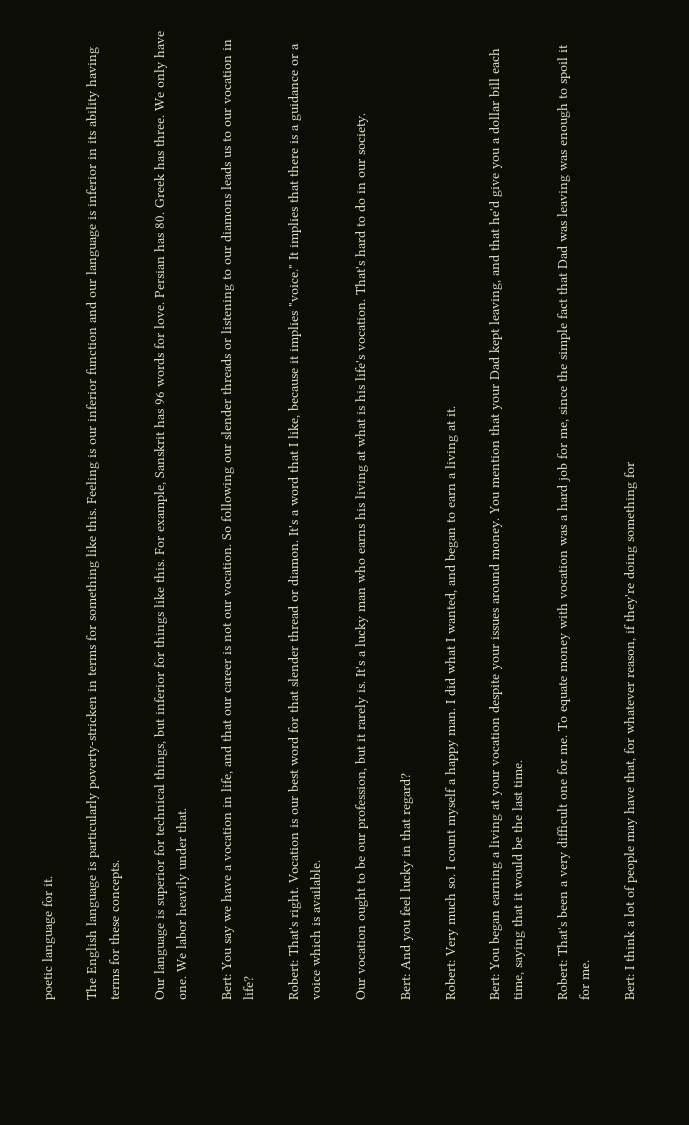poetic language for it.

The English language is particularly poverty-stricken in terms for something like this. Feeling is our inferior function and our language is inferior in its ability having terms for these concepts.

Our language is superior for technical things, but inferior for things like this. For example, Sanskrit has 96 words for love. Persian has 80. Greek has three. We only have one. We labor heavily under that.

Bert: You say we have a vocation in life, and that our career is not our vocation. So following our slender threads or listening to our diamons leads us to our vocation in life?

Robert: That's right. Vocation is our best word for that slender thread or diamon. It's a word that I like, because it implies "voice." It implies that there is a guidance or a voice which is available.

Our vocation ought to be our profession, but it rarely is. It's a lucky man who earns his living at what is his life's vocation. That's hard to do in our society.

Bert: And you feel lucky in that regard?

Robert: Very much so. I count myself a happy man. I did what I wanted, and began to earn a living at it.

Bert: You began earning a living at your vocation despite your issues around money. You mention that your Dad kept leaving, and that he'd give you a dollar bill each time, saying that it would be the last time.

Robert: That's been a very difficult one for me. To equate money with vocation was a hard job for me, since the simple fact that Dad was leaving was enough to spoil it for me.

Bert: I think a lot of people may have that, for whatever reason, if they're doing something for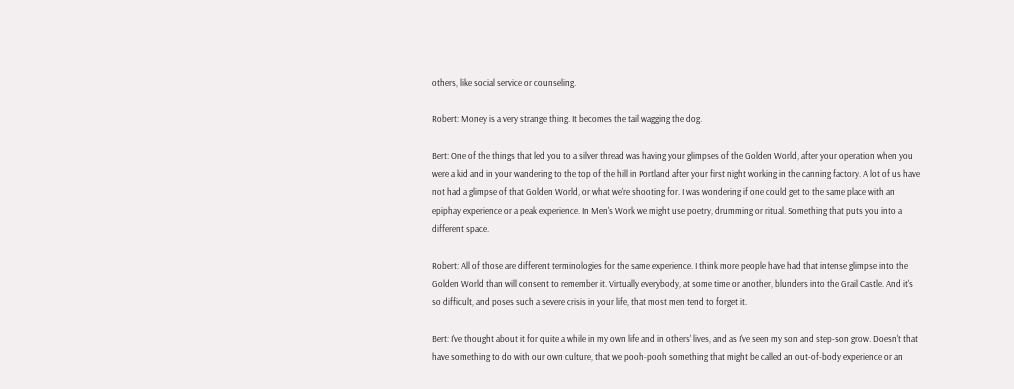others, like social service or counseling.

Robert: Money is a very strange thing. It becomes the tail wagging the dog.

Bert: One of the things that led you to a silver thread was having your glimpses of the Golden World, after your operation when you were a kid and in your wandering to the top of the hill in Portland after your first night working in the canning factory. A lot of us have not had a glimpse of that Golden World, or what we're shooting for. I was wondering if one could get to the same place with an epiphay experience or a peak experience. In Men's Work we might use poetry, drumming or ritual. Something that puts you into a different space.

Robert: All of those are different terminologies for the same experience. I think more people have had that intense glimpse into the Golden World than will consent to remember it. Virtually everybody, at some time or another, blunders into the Grail Castle. And it's so difficult, and poses such a severe crisis in your life, that most men tend to forget it.

Bert: I've thought about it for quite a while in my own life and in others' lives, and as I've seen my son and step-son grow. Doesn't that have something to do with our own culture, that we pooh-pooh something that might be called an out-of-body experience or an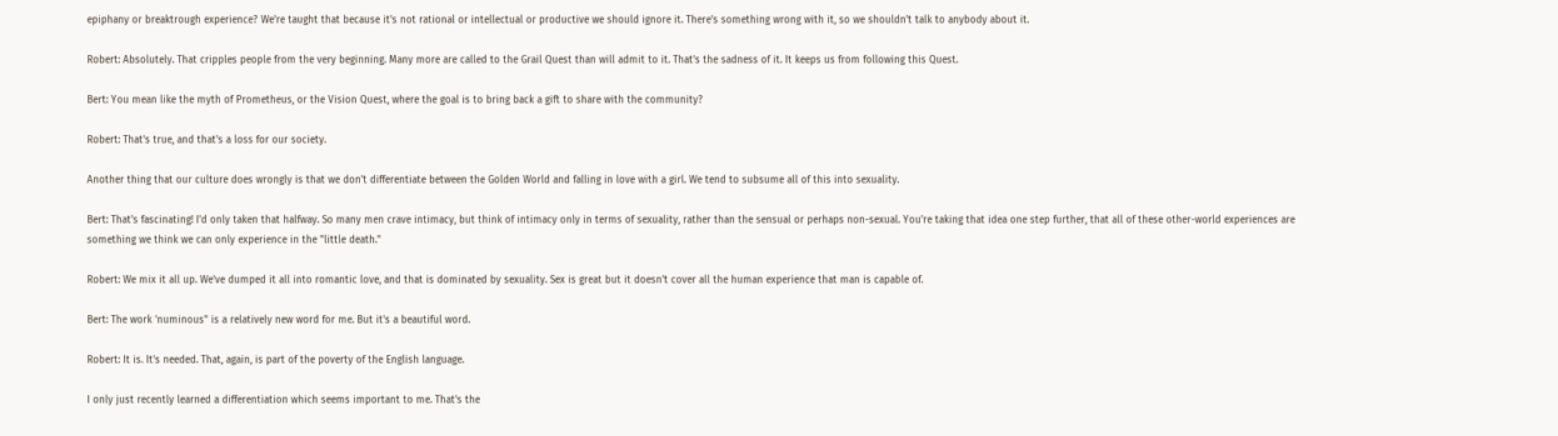epiphany or breaktrough experience? We're taught that because it's not rational or intellectual or productive we should ignore it. There's something wrong with it, so we shouldn't talk to anybody about it.

Robert: Absolutely. That cripples people from the very beginning. Many more are called to the Grail Quest than will admit to it. That's the sadness of it. It keeps us from following this Quest.

Bert: You mean like the myth of Prometheus, or the Vision Quest, where the goal is to bring back a gift to share with the community?

Robert: That's true, and that's a loss for our society.

Another thing that our culture does wrongly is that we don't differentiate between the Golden World and falling in love with a girl. We tend to subsume all of this into sexuality.

Bert: That's fascinating! I'd only taken that halfway. So many men crave intimacy, but think of intimacy only in terms of sexuality, rather than the sensual or perhaps non-sexual. You're taking that idea one step further, that all of these other-world experiences are something we think we can only experience in the "little death."

Robert: We mix it all up. We've dumped it all into romantic love, and that is dominated by sexuality. Sex is great but it doesn't cover all the human experience that man is capable of.

Bert: The work 'numinous" is a relatively new word for me. But it's a beautiful word.

Robert: It is. It's needed. That, again, is part of the poverty of the English language.

I only just recently learned a differentiation which seems important to me. That's the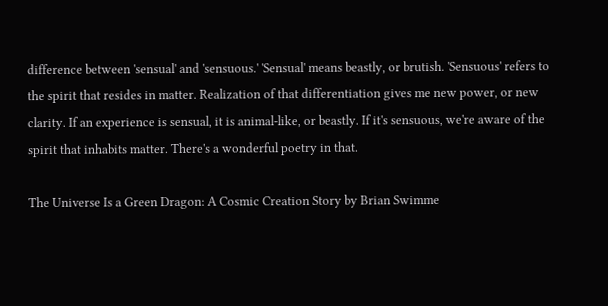difference between 'sensual' and 'sensuous.' 'Sensual' means beastly, or brutish. 'Sensuous' refers to the spirit that resides in matter. Realization of that differentiation gives me new power, or new clarity. If an experience is sensual, it is animal-like, or beastly. If it's sensuous, we're aware of the spirit that inhabits matter. There's a wonderful poetry in that.

The Universe Is a Green Dragon: A Cosmic Creation Story by Brian Swimme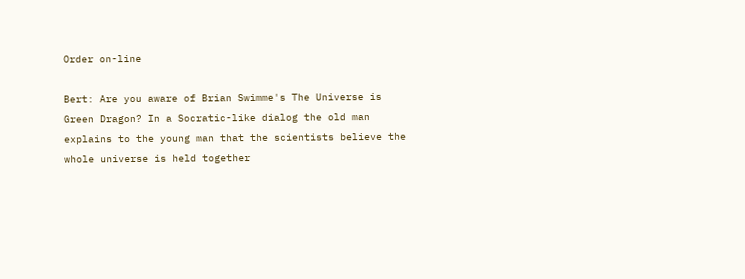Order on-line

Bert: Are you aware of Brian Swimme's The Universe is Green Dragon? In a Socratic-like dialog the old man explains to the young man that the scientists believe the whole universe is held together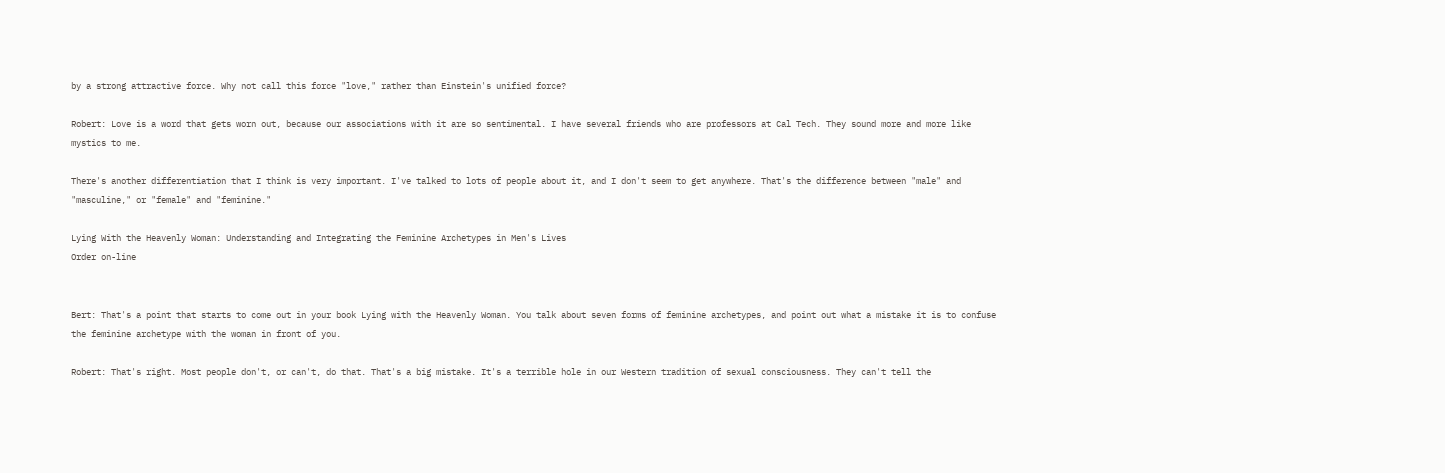by a strong attractive force. Why not call this force "love," rather than Einstein's unified force?

Robert: Love is a word that gets worn out, because our associations with it are so sentimental. I have several friends who are professors at Cal Tech. They sound more and more like mystics to me.

There's another differentiation that I think is very important. I've talked to lots of people about it, and I don't seem to get anywhere. That's the difference between "male" and "masculine," or "female" and "feminine."

Lying With the Heavenly Woman: Understanding and Integrating the Feminine Archetypes in Men's Lives
Order on-line


Bert: That's a point that starts to come out in your book Lying with the Heavenly Woman. You talk about seven forms of feminine archetypes, and point out what a mistake it is to confuse the feminine archetype with the woman in front of you.

Robert: That's right. Most people don't, or can't, do that. That's a big mistake. It's a terrible hole in our Western tradition of sexual consciousness. They can't tell the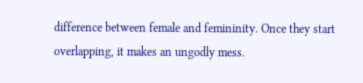difference between female and femininity. Once they start overlapping, it makes an ungodly mess.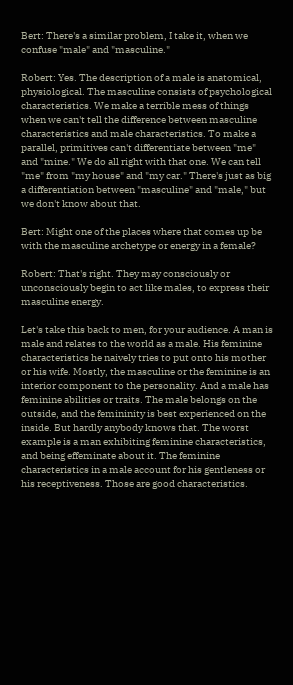Bert: There's a similar problem, I take it, when we confuse "male" and "masculine."

Robert: Yes. The description of a male is anatomical, physiological. The masculine consists of psychological characteristics. We make a terrible mess of things when we can't tell the difference between masculine characteristics and male characteristics. To make a parallel, primitives can't differentiate between "me" and "mine." We do all right with that one. We can tell "me" from "my house" and "my car." There's just as big a differentiation between "masculine" and "male," but we don't know about that.

Bert: Might one of the places where that comes up be with the masculine archetype or energy in a female?

Robert: That's right. They may consciously or unconsciously begin to act like males, to express their masculine energy.

Let's take this back to men, for your audience. A man is male and relates to the world as a male. His feminine characteristics he naively tries to put onto his mother or his wife. Mostly, the masculine or the feminine is an interior component to the personality. And a male has feminine abilities or traits. The male belongs on the outside, and the femininity is best experienced on the inside. But hardly anybody knows that. The worst example is a man exhibiting feminine characteristics, and being effeminate about it. The feminine characteristics in a male account for his gentleness or his receptiveness. Those are good characteristics.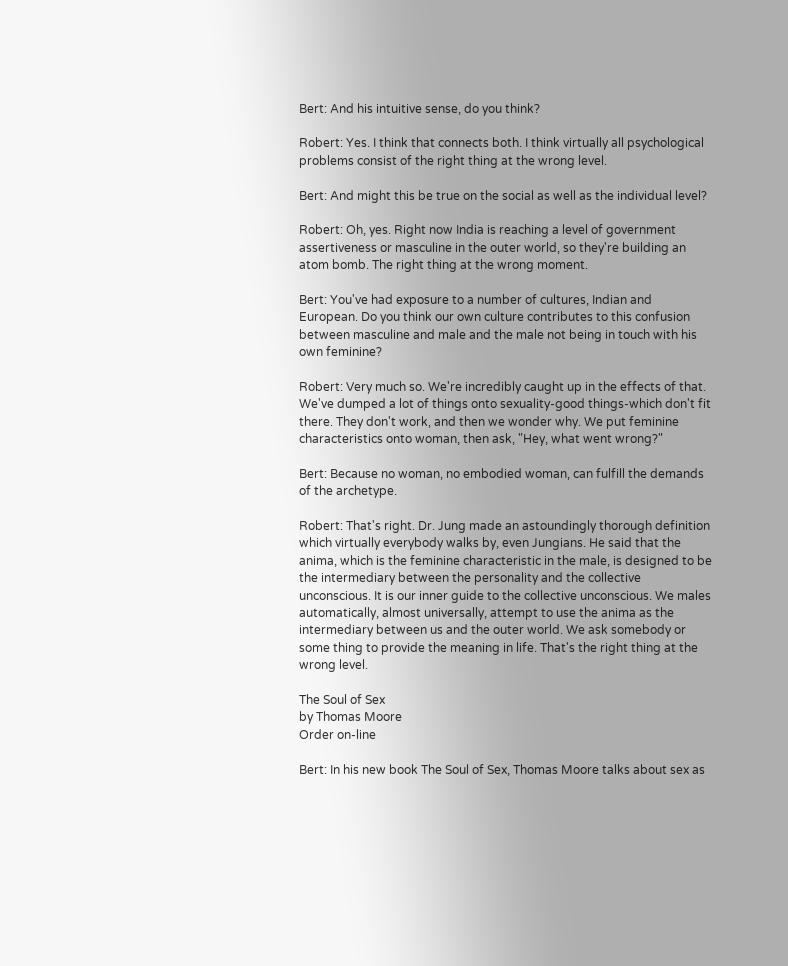Bert: And his intuitive sense, do you think?

Robert: Yes. I think that connects both. I think virtually all psychological problems consist of the right thing at the wrong level.

Bert: And might this be true on the social as well as the individual level?

Robert: Oh, yes. Right now India is reaching a level of government assertiveness or masculine in the outer world, so they're building an atom bomb. The right thing at the wrong moment.

Bert: You've had exposure to a number of cultures, Indian and European. Do you think our own culture contributes to this confusion between masculine and male and the male not being in touch with his own feminine?

Robert: Very much so. We're incredibly caught up in the effects of that. We've dumped a lot of things onto sexuality-good things-which don't fit there. They don't work, and then we wonder why. We put feminine characteristics onto woman, then ask, "Hey, what went wrong?"

Bert: Because no woman, no embodied woman, can fulfill the demands of the archetype.

Robert: That's right. Dr. Jung made an astoundingly thorough definition which virtually everybody walks by, even Jungians. He said that the anima, which is the feminine characteristic in the male, is designed to be the intermediary between the personality and the collective unconscious. It is our inner guide to the collective unconscious. We males automatically, almost universally, attempt to use the anima as the intermediary between us and the outer world. We ask somebody or some thing to provide the meaning in life. That's the right thing at the wrong level.

The Soul of Sex
by Thomas Moore
Order on-line

Bert: In his new book The Soul of Sex, Thomas Moore talks about sex as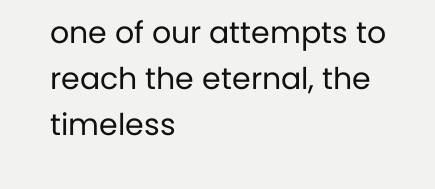one of our attempts to reach the eternal, the timeless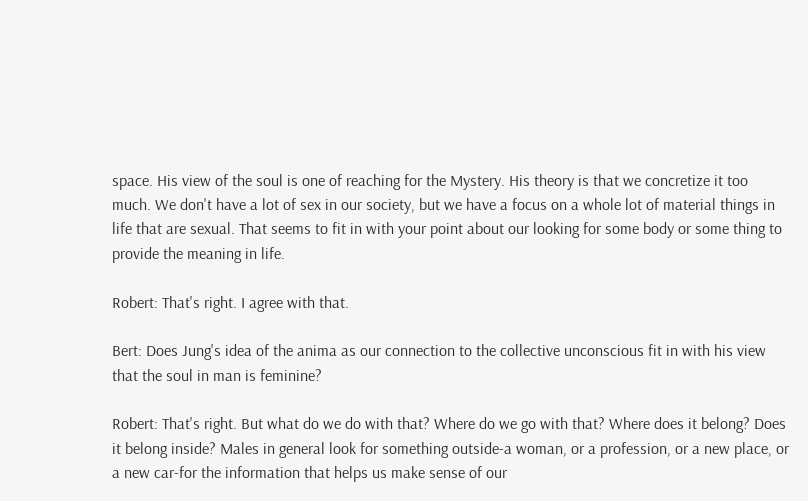space. His view of the soul is one of reaching for the Mystery. His theory is that we concretize it too much. We don't have a lot of sex in our society, but we have a focus on a whole lot of material things in life that are sexual. That seems to fit in with your point about our looking for some body or some thing to provide the meaning in life.

Robert: That's right. I agree with that.

Bert: Does Jung's idea of the anima as our connection to the collective unconscious fit in with his view that the soul in man is feminine?

Robert: That's right. But what do we do with that? Where do we go with that? Where does it belong? Does it belong inside? Males in general look for something outside-a woman, or a profession, or a new place, or a new car-for the information that helps us make sense of our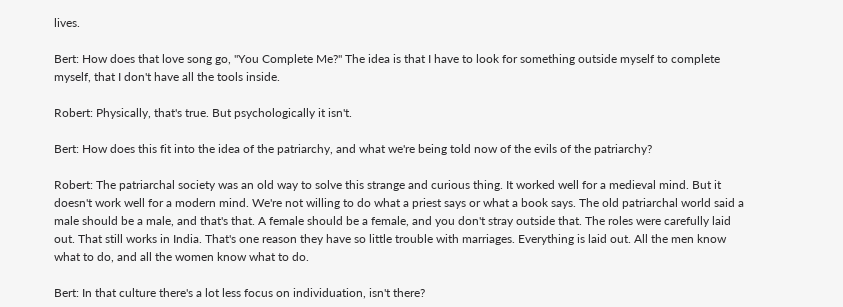lives.

Bert: How does that love song go, "You Complete Me?" The idea is that I have to look for something outside myself to complete myself, that I don't have all the tools inside.

Robert: Physically, that's true. But psychologically it isn't.

Bert: How does this fit into the idea of the patriarchy, and what we're being told now of the evils of the patriarchy?

Robert: The patriarchal society was an old way to solve this strange and curious thing. It worked well for a medieval mind. But it doesn't work well for a modern mind. We're not willing to do what a priest says or what a book says. The old patriarchal world said a male should be a male, and that's that. A female should be a female, and you don't stray outside that. The roles were carefully laid out. That still works in India. That's one reason they have so little trouble with marriages. Everything is laid out. All the men know what to do, and all the women know what to do.

Bert: In that culture there's a lot less focus on individuation, isn't there?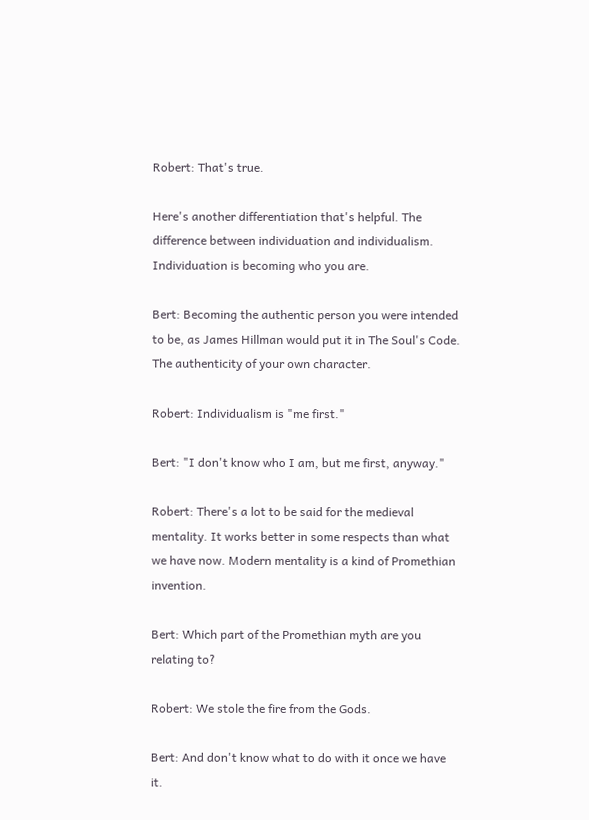Robert: That's true.

Here's another differentiation that's helpful. The difference between individuation and individualism. Individuation is becoming who you are.

Bert: Becoming the authentic person you were intended to be, as James Hillman would put it in The Soul's Code. The authenticity of your own character.

Robert: Individualism is "me first."

Bert: "I don't know who I am, but me first, anyway."

Robert: There's a lot to be said for the medieval mentality. It works better in some respects than what we have now. Modern mentality is a kind of Promethian invention.

Bert: Which part of the Promethian myth are you relating to?

Robert: We stole the fire from the Gods.

Bert: And don't know what to do with it once we have it.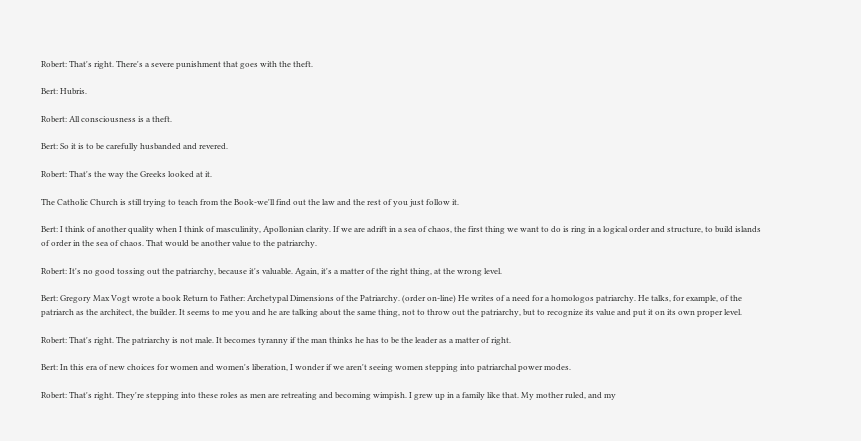Robert: That's right. There's a severe punishment that goes with the theft.

Bert: Hubris.

Robert: All consciousness is a theft.

Bert: So it is to be carefully husbanded and revered.

Robert: That's the way the Greeks looked at it.

The Catholic Church is still trying to teach from the Book-we'll find out the law and the rest of you just follow it.

Bert: I think of another quality when I think of masculinity, Apollonian clarity. If we are adrift in a sea of chaos, the first thing we want to do is ring in a logical order and structure, to build islands of order in the sea of chaos. That would be another value to the patriarchy.

Robert: It's no good tossing out the patriarchy, because it's valuable. Again, it's a matter of the right thing, at the wrong level.

Bert: Gregory Max Vogt wrote a book Return to Father: Archetypal Dimensions of the Patriarchy. (order on-line) He writes of a need for a homologos patriarchy. He talks, for example, of the patriarch as the architect, the builder. It seems to me you and he are talking about the same thing, not to throw out the patriarchy, but to recognize its value and put it on its own proper level.

Robert: That's right. The patriarchy is not male. It becomes tyranny if the man thinks he has to be the leader as a matter of right.

Bert: In this era of new choices for women and women's liberation, I wonder if we aren't seeing women stepping into patriarchal power modes.

Robert: That's right. They're stepping into these roles as men are retreating and becoming wimpish. I grew up in a family like that. My mother ruled, and my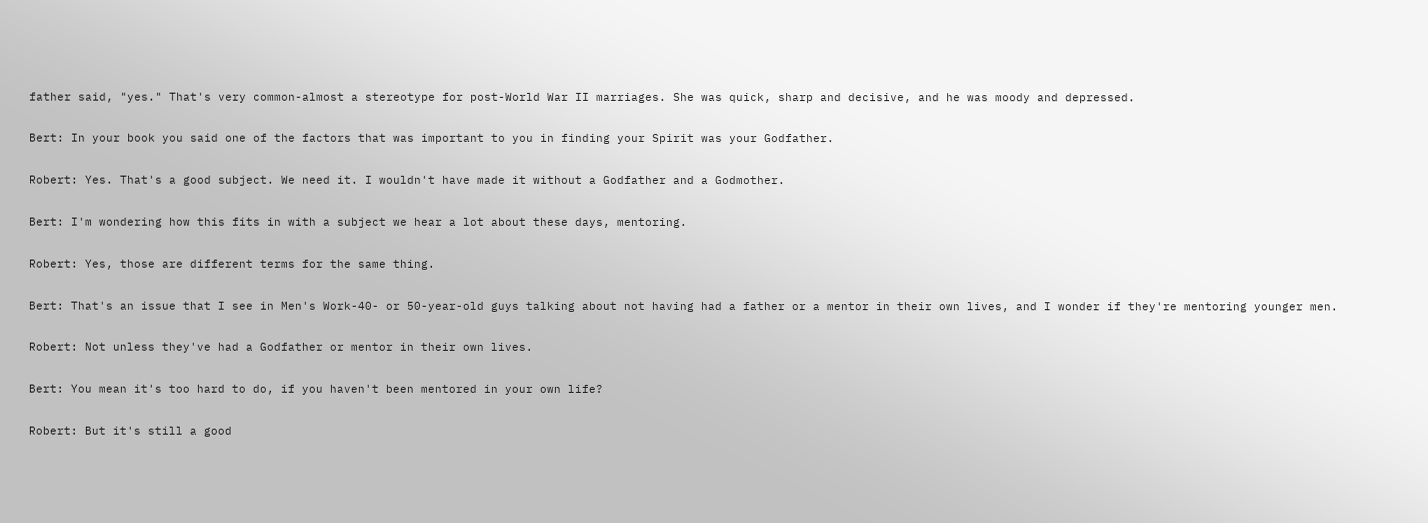father said, "yes." That's very common-almost a stereotype for post-World War II marriages. She was quick, sharp and decisive, and he was moody and depressed.

Bert: In your book you said one of the factors that was important to you in finding your Spirit was your Godfather.

Robert: Yes. That's a good subject. We need it. I wouldn't have made it without a Godfather and a Godmother.

Bert: I'm wondering how this fits in with a subject we hear a lot about these days, mentoring.

Robert: Yes, those are different terms for the same thing.

Bert: That's an issue that I see in Men's Work-40- or 50-year-old guys talking about not having had a father or a mentor in their own lives, and I wonder if they're mentoring younger men.

Robert: Not unless they've had a Godfather or mentor in their own lives.

Bert: You mean it's too hard to do, if you haven't been mentored in your own life?

Robert: But it's still a good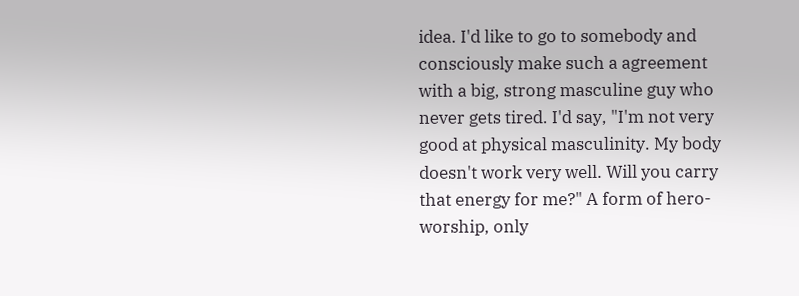idea. I'd like to go to somebody and consciously make such a agreement with a big, strong masculine guy who never gets tired. I'd say, "I'm not very good at physical masculinity. My body doesn't work very well. Will you carry that energy for me?" A form of hero-worship, only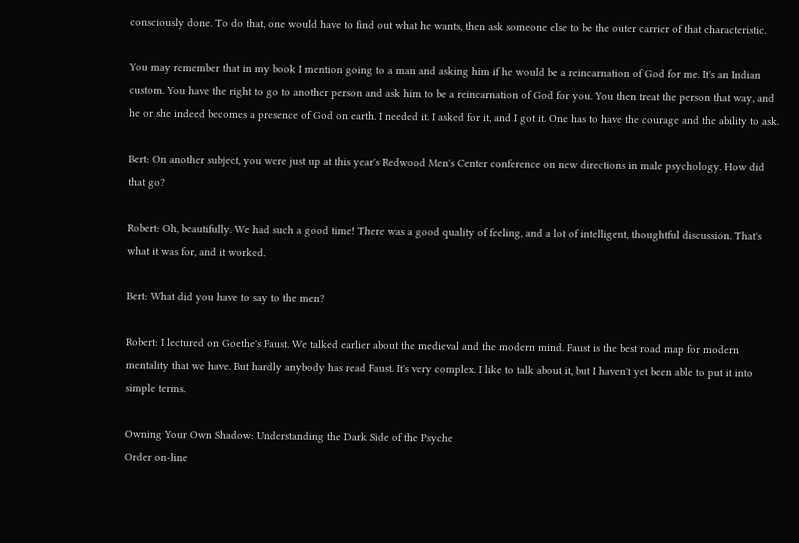consciously done. To do that, one would have to find out what he wants, then ask someone else to be the outer carrier of that characteristic.

You may remember that in my book I mention going to a man and asking him if he would be a reincarnation of God for me. It's an Indian custom. You have the right to go to another person and ask him to be a reincarnation of God for you. You then treat the person that way, and he or she indeed becomes a presence of God on earth. I needed it. I asked for it, and I got it. One has to have the courage and the ability to ask.

Bert: On another subject, you were just up at this year's Redwood Men's Center conference on new directions in male psychology. How did that go?

Robert: Oh, beautifully. We had such a good time! There was a good quality of feeling, and a lot of intelligent, thoughtful discussion. That's what it was for, and it worked.

Bert: What did you have to say to the men?

Robert: I lectured on Goethe's Faust. We talked earlier about the medieval and the modern mind. Faust is the best road map for modern mentality that we have. But hardly anybody has read Faust. It's very complex. I like to talk about it, but I haven't yet been able to put it into simple terms.

Owning Your Own Shadow: Understanding the Dark Side of the Psyche
Order on-line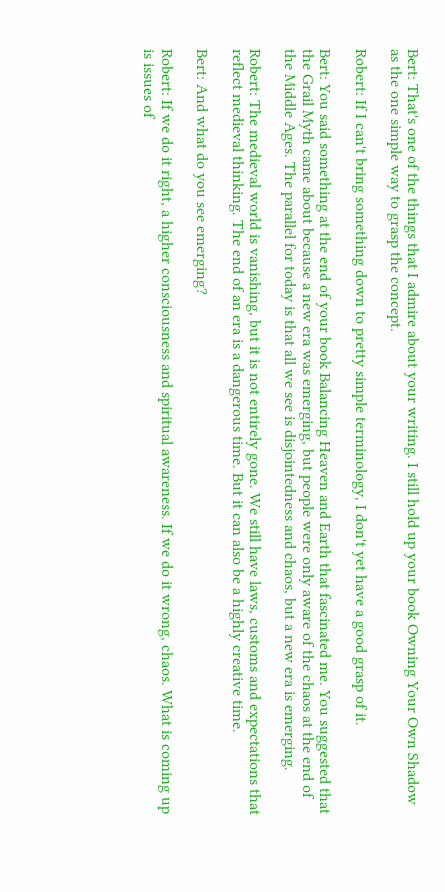Bert: That's one of the things that I admire about your writing. I still hold up your book Owning Your Own Shadow as the one simple way to grasp the concept.

Robert: If I can't bring something down to pretty simple terminology, I don't yet have a good grasp of it.

Bert: You said something at the end of your book Balancing Heaven and Earth that fascinated me. You suggested that the Grail Myth came about because a new era was emerging, but people were only aware of the chaos at the end of the Middle Ages. The parallel for today is that all we see is disjointedness and chaos, but a new era is emerging.

Robert: The medieval world is vanishing, but it is not entirely gone. We still have laws, customs and expectations that reflect medieval thinking. The end of an era is a dangerous time. But it can also be a highly creative time.

Bert: And what do you see emerging?

Robert: If we do it right, a higher consciousness and spiritual awareness. If we do it wrong, chaos. What is coming up is issues of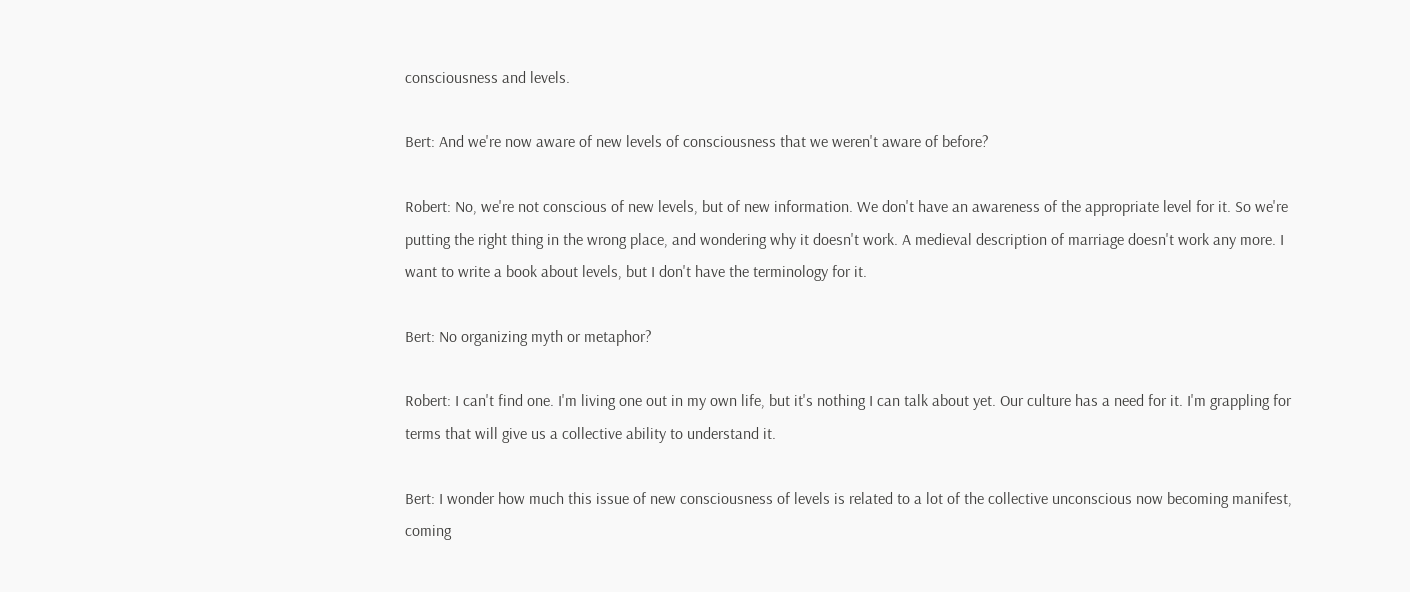consciousness and levels.

Bert: And we're now aware of new levels of consciousness that we weren't aware of before?

Robert: No, we're not conscious of new levels, but of new information. We don't have an awareness of the appropriate level for it. So we're putting the right thing in the wrong place, and wondering why it doesn't work. A medieval description of marriage doesn't work any more. I want to write a book about levels, but I don't have the terminology for it.

Bert: No organizing myth or metaphor?

Robert: I can't find one. I'm living one out in my own life, but it's nothing I can talk about yet. Our culture has a need for it. I'm grappling for terms that will give us a collective ability to understand it.

Bert: I wonder how much this issue of new consciousness of levels is related to a lot of the collective unconscious now becoming manifest, coming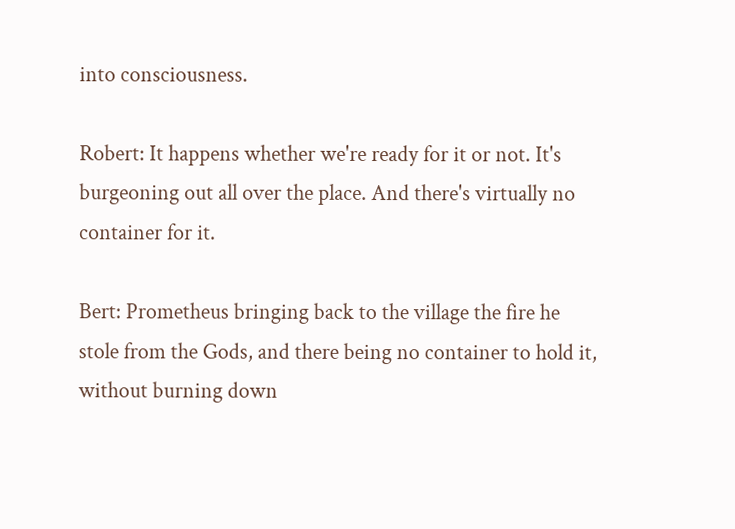into consciousness.

Robert: It happens whether we're ready for it or not. It's burgeoning out all over the place. And there's virtually no container for it.

Bert: Prometheus bringing back to the village the fire he stole from the Gods, and there being no container to hold it, without burning down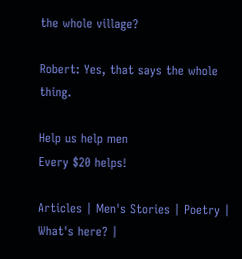the whole village?

Robert: Yes, that says the whole thing.

Help us help men
Every $20 helps!

Articles | Men's Stories | Poetry | What's here? |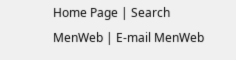Home Page | Search MenWeb | E-mail MenWeb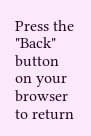Press the "Back" button on your browser to return